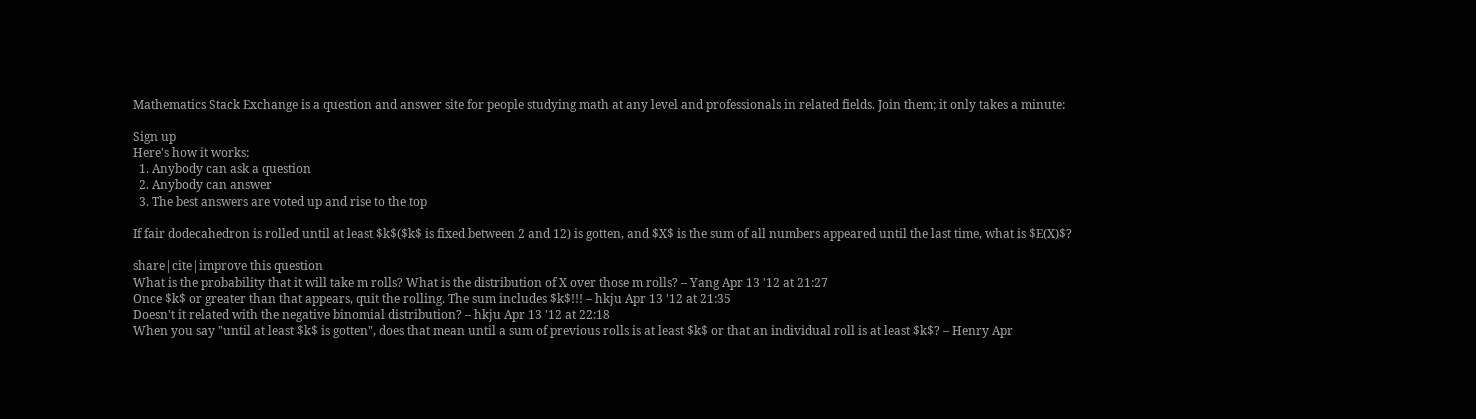Mathematics Stack Exchange is a question and answer site for people studying math at any level and professionals in related fields. Join them; it only takes a minute:

Sign up
Here's how it works:
  1. Anybody can ask a question
  2. Anybody can answer
  3. The best answers are voted up and rise to the top

If fair dodecahedron is rolled until at least $k$($k$ is fixed between 2 and 12) is gotten, and $X$ is the sum of all numbers appeared until the last time, what is $E(X)$?

share|cite|improve this question
What is the probability that it will take m rolls? What is the distribution of X over those m rolls? – Yang Apr 13 '12 at 21:27
Once $k$ or greater than that appears, quit the rolling. The sum includes $k$!!! – hkju Apr 13 '12 at 21:35
Doesn't it related with the negative binomial distribution? – hkju Apr 13 '12 at 22:18
When you say "until at least $k$ is gotten", does that mean until a sum of previous rolls is at least $k$ or that an individual roll is at least $k$? – Henry Apr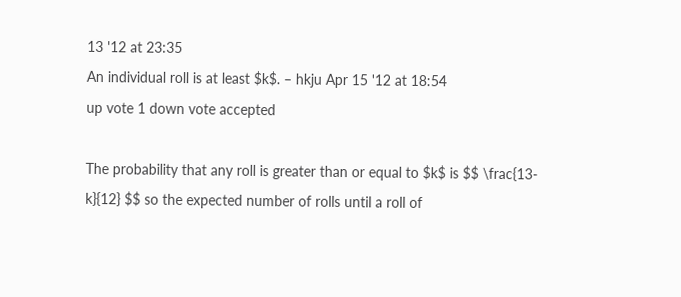13 '12 at 23:35
An individual roll is at least $k$. – hkju Apr 15 '12 at 18:54
up vote 1 down vote accepted

The probability that any roll is greater than or equal to $k$ is $$ \frac{13-k}{12} $$ so the expected number of rolls until a roll of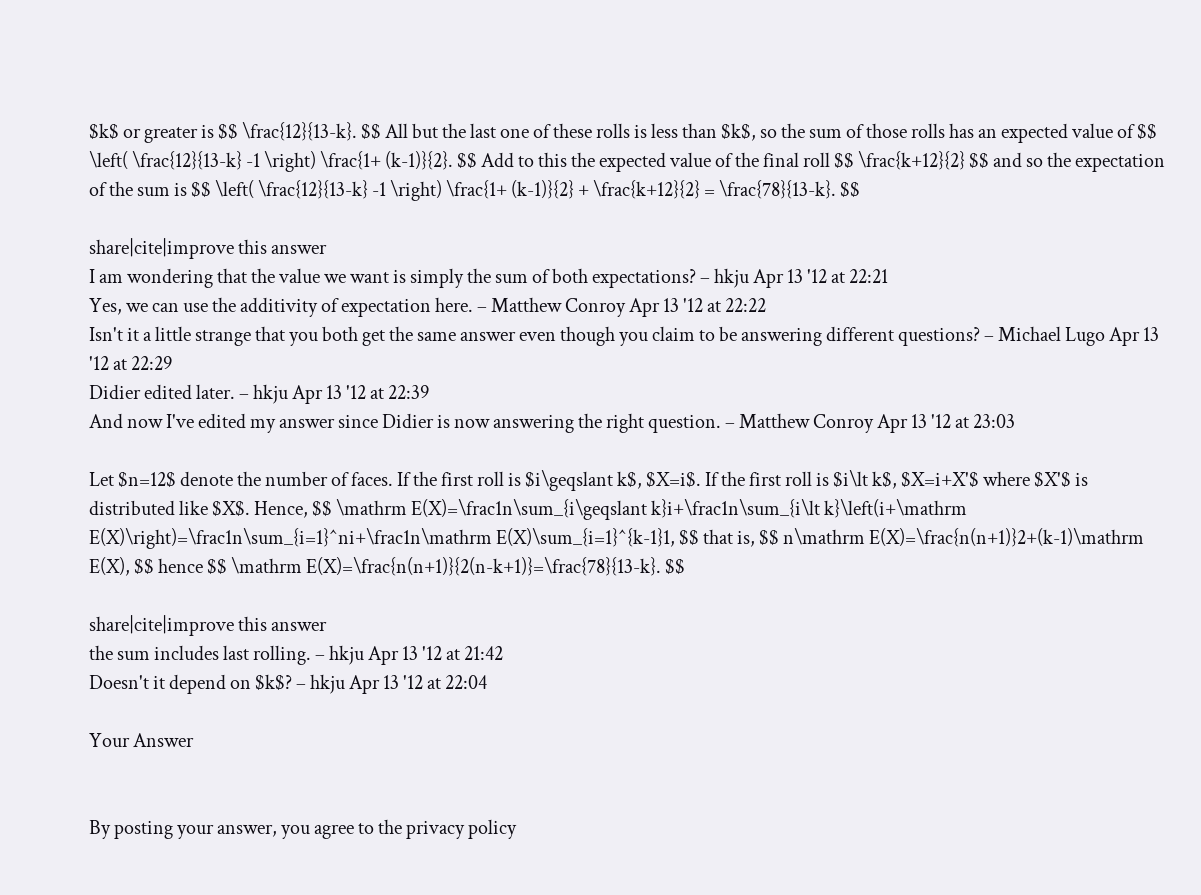$k$ or greater is $$ \frac{12}{13-k}. $$ All but the last one of these rolls is less than $k$, so the sum of those rolls has an expected value of $$ \left( \frac{12}{13-k} -1 \right) \frac{1+ (k-1)}{2}. $$ Add to this the expected value of the final roll $$ \frac{k+12}{2} $$ and so the expectation of the sum is $$ \left( \frac{12}{13-k} -1 \right) \frac{1+ (k-1)}{2} + \frac{k+12}{2} = \frac{78}{13-k}. $$

share|cite|improve this answer
I am wondering that the value we want is simply the sum of both expectations? – hkju Apr 13 '12 at 22:21
Yes, we can use the additivity of expectation here. – Matthew Conroy Apr 13 '12 at 22:22
Isn't it a little strange that you both get the same answer even though you claim to be answering different questions? – Michael Lugo Apr 13 '12 at 22:29
Didier edited later. – hkju Apr 13 '12 at 22:39
And now I've edited my answer since Didier is now answering the right question. – Matthew Conroy Apr 13 '12 at 23:03

Let $n=12$ denote the number of faces. If the first roll is $i\geqslant k$, $X=i$. If the first roll is $i\lt k$, $X=i+X'$ where $X'$ is distributed like $X$. Hence, $$ \mathrm E(X)=\frac1n\sum_{i\geqslant k}i+\frac1n\sum_{i\lt k}\left(i+\mathrm E(X)\right)=\frac1n\sum_{i=1}^ni+\frac1n\mathrm E(X)\sum_{i=1}^{k-1}1, $$ that is, $$ n\mathrm E(X)=\frac{n(n+1)}2+(k-1)\mathrm E(X), $$ hence $$ \mathrm E(X)=\frac{n(n+1)}{2(n-k+1)}=\frac{78}{13-k}. $$

share|cite|improve this answer
the sum includes last rolling. – hkju Apr 13 '12 at 21:42
Doesn't it depend on $k$? – hkju Apr 13 '12 at 22:04

Your Answer


By posting your answer, you agree to the privacy policy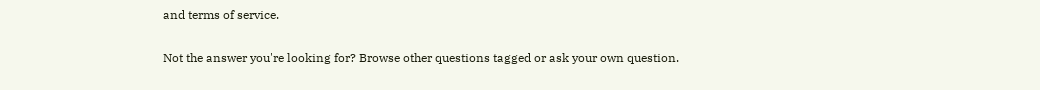and terms of service.

Not the answer you're looking for? Browse other questions tagged or ask your own question.